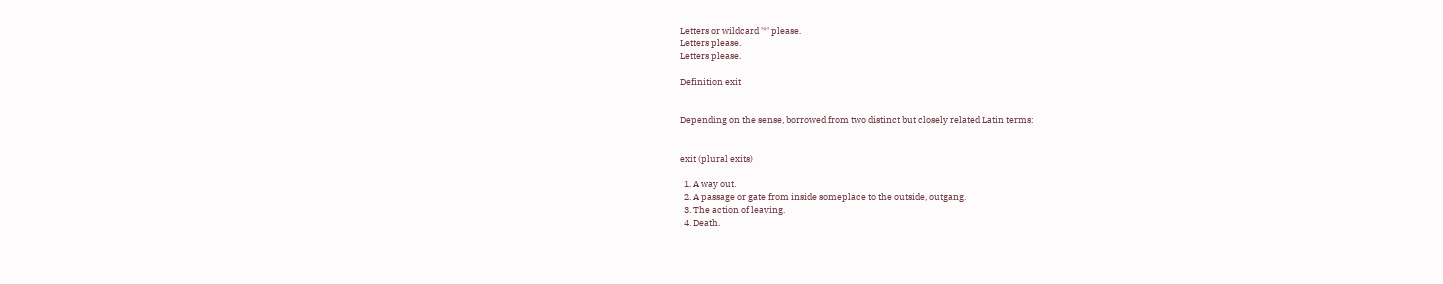Letters or wildcard '*' please.
Letters please.
Letters please.

Definition exit


Depending on the sense, borrowed from two distinct but closely related Latin terms:


exit (plural exits)

  1. A way out.
  2. A passage or gate from inside someplace to the outside, outgang.
  3. The action of leaving.
  4. Death.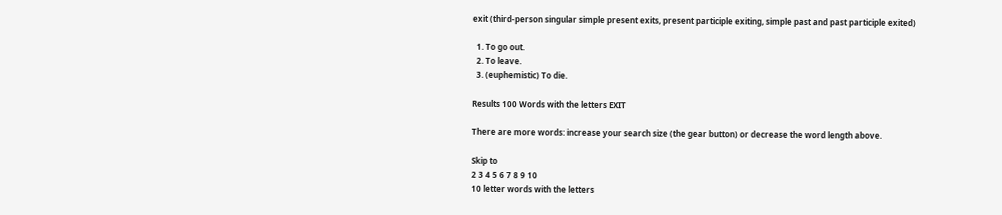exit (third-person singular simple present exits, present participle exiting, simple past and past participle exited)

  1. To go out.
  2. To leave.
  3. (euphemistic) To die.

Results 100 Words with the letters EXIT

There are more words: increase your search size (the gear button) or decrease the word length above.

Skip to
2 3 4 5 6 7 8 9 10
10 letter words with the letters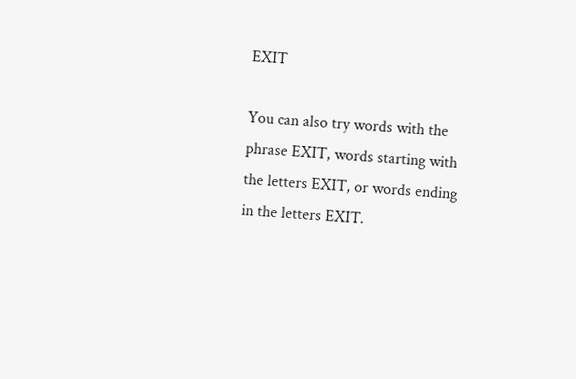EXIT

You can also try words with the phrase EXIT, words starting with the letters EXIT, or words ending in the letters EXIT.